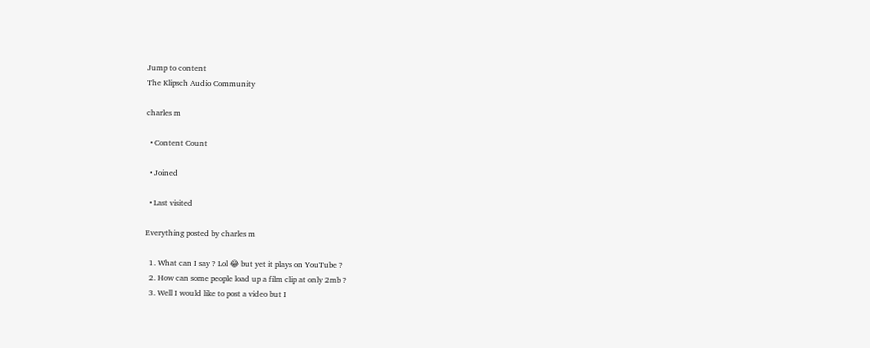Jump to content
The Klipsch Audio Community

charles m

  • Content Count

  • Joined

  • Last visited

Everything posted by charles m

  1. What can I say ? Lol 😂 but yet it plays on YouTube ?
  2. How can some people load up a film clip at only 2mb ?
  3. Well I would like to post a video but I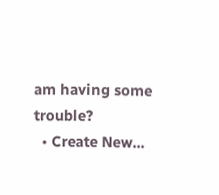am having some trouble?
  • Create New...